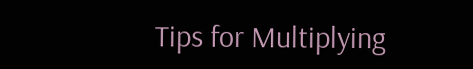Tips for Multiplying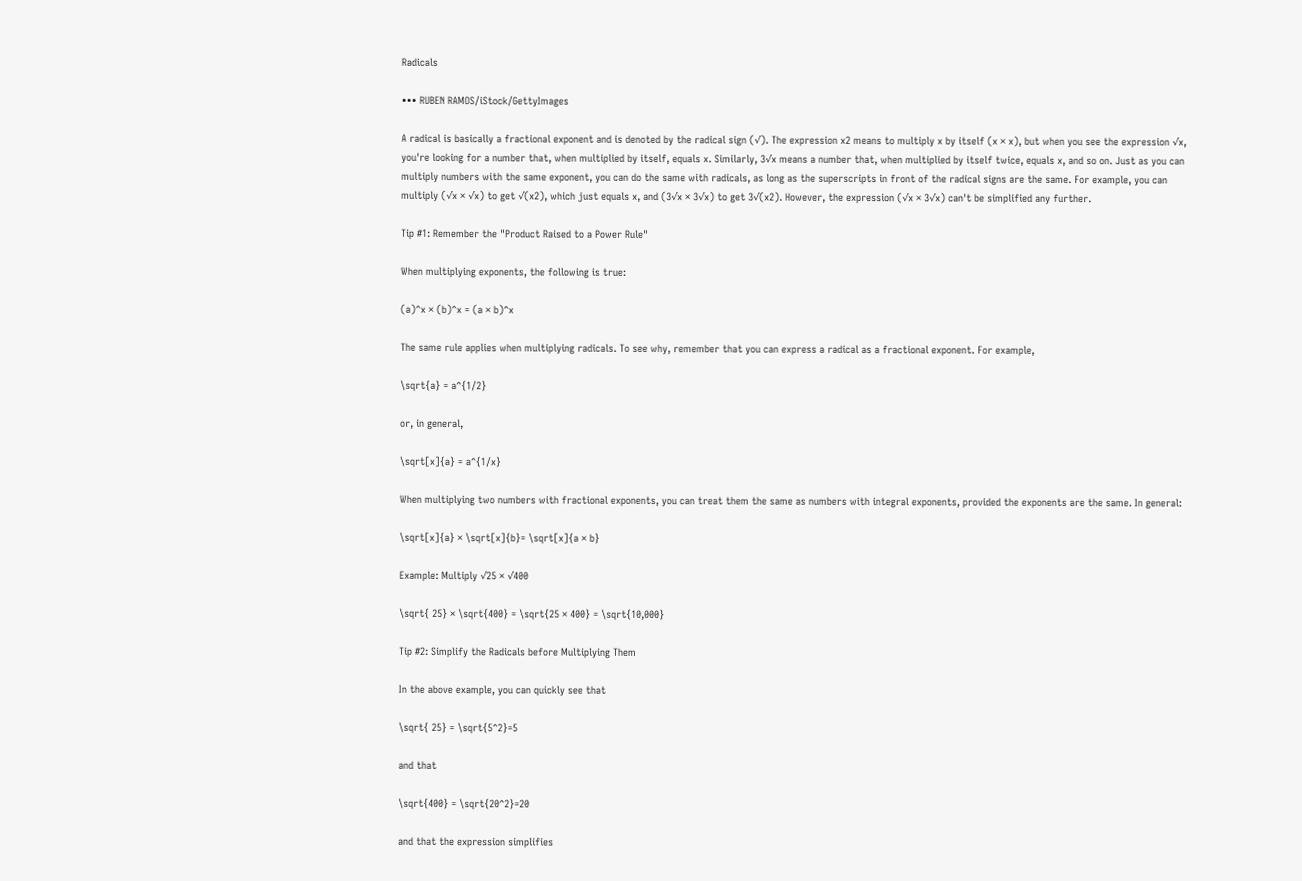Radicals

••• RUBEN RAMOS/iStock/GettyImages

A radical is basically a fractional exponent and is denoted by the radical sign (√). The expression x2 means to multiply x by itself (x × x), but when you see the expression √x, you're looking for a number that, when multiplied by itself, equals x. Similarly, 3√x means a number that, when multiplied by itself twice, equals x, and so on. Just as you can multiply numbers with the same exponent, you can do the same with radicals, as long as the superscripts in front of the radical signs are the same. For example, you can multiply (√x × √x) to get √(x2), which just equals x, and (3√x × 3√x) to get 3√(x2). However, the expression (√x × 3√x) can't be simplified any further.

Tip #1: Remember the "Product Raised to a Power Rule"

When multiplying exponents, the following is true:

(a)^x × (b)^x = (a × b)^x

The same rule applies when multiplying radicals. To see why, remember that you can express a radical as a fractional exponent. For example,

\sqrt{a} = a^{1/2}

or, in general,

\sqrt[x]{a} = a^{1/x}

When multiplying two numbers with fractional exponents, you can treat them the same as numbers with integral exponents, provided the exponents are the same. In general:

\sqrt[x]{a} × \sqrt[x]{b}= \sqrt[x]{a × b}

Example: Multiply √25 × √400

\sqrt{ 25} × \sqrt{400} = \sqrt{25 × 400} = \sqrt{10,000}

Tip #2: Simplify the Radicals before Multiplying Them

In the above example, you can quickly see that

\sqrt{ 25} = \sqrt{5^2}=5

and that

\sqrt{400} = \sqrt{20^2}=20

and that the expression simplifies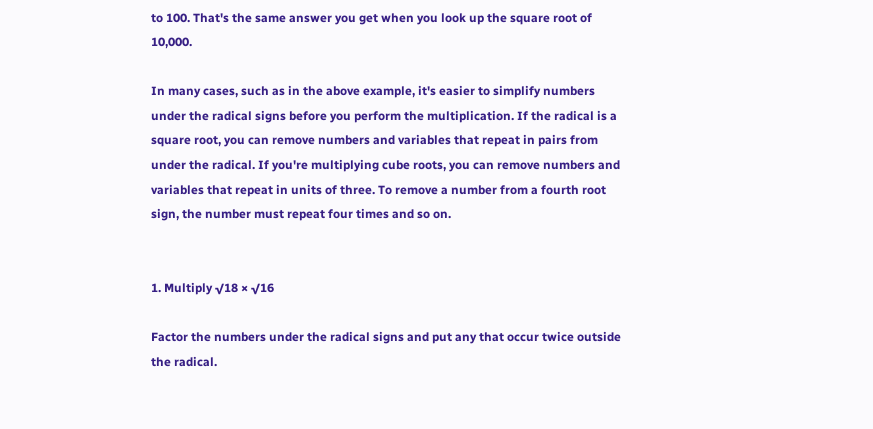to 100. That's the same answer you get when you look up the square root of 10,000.

In many cases, such as in the above example, it's easier to simplify numbers under the radical signs before you perform the multiplication. If the radical is a square root, you can remove numbers and variables that repeat in pairs from under the radical. If you're multiplying cube roots, you can remove numbers and variables that repeat in units of three. To remove a number from a fourth root sign, the number must repeat four times and so on.


1. Multiply √18 × √16

Factor the numbers under the radical signs and put any that occur twice outside the radical.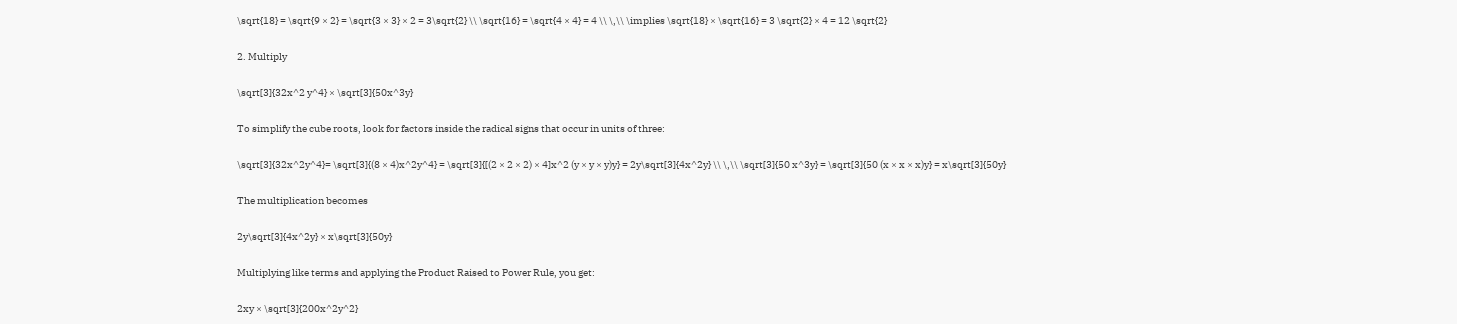\sqrt{18} = \sqrt{9 × 2} = \sqrt{3 × 3} × 2 = 3\sqrt{2} \\ \sqrt{16} = \sqrt{4 × 4} = 4 \\ \,\\ \implies \sqrt{18} × \sqrt{16} = 3 \sqrt{2} × 4 = 12 \sqrt{2}

2. Multiply

\sqrt[3]{32x^2 y^4} × \sqrt[3]{50x^3y}

To simplify the cube roots, look for factors inside the radical signs that occur in units of three:

\sqrt[3]{32x^2y^4}= \sqrt[3]{(8 × 4)x^2y^4} = \sqrt[3]{[(2 × 2 × 2) × 4]x^2 (y × y × y)y} = 2y\sqrt[3]{4x^2y} \\ \,\\ \sqrt[3]{50 x^3y} = \sqrt[3]{50 (x × x × x)y} = x\sqrt[3]{50y}

The multiplication becomes

2y\sqrt[3]{4x^2y} × x\sqrt[3]{50y}

Multiplying like terms and applying the Product Raised to Power Rule, you get:

2xy × \sqrt[3]{200x^2y^2}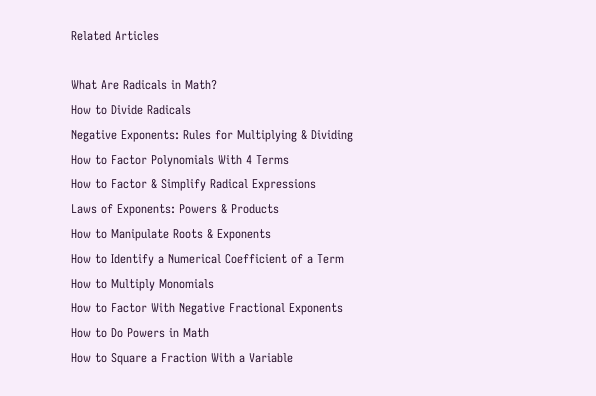Related Articles

What Are Radicals in Math?
How to Divide Radicals
Negative Exponents: Rules for Multiplying & Dividing
How to Factor Polynomials With 4 Terms
How to Factor & Simplify Radical Expressions
Laws of Exponents: Powers & Products
How to Manipulate Roots & Exponents
How to Identify a Numerical Coefficient of a Term
How to Multiply Monomials
How to Factor With Negative Fractional Exponents
How to Do Powers in Math
How to Square a Fraction With a Variable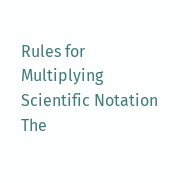Rules for Multiplying Scientific Notation
The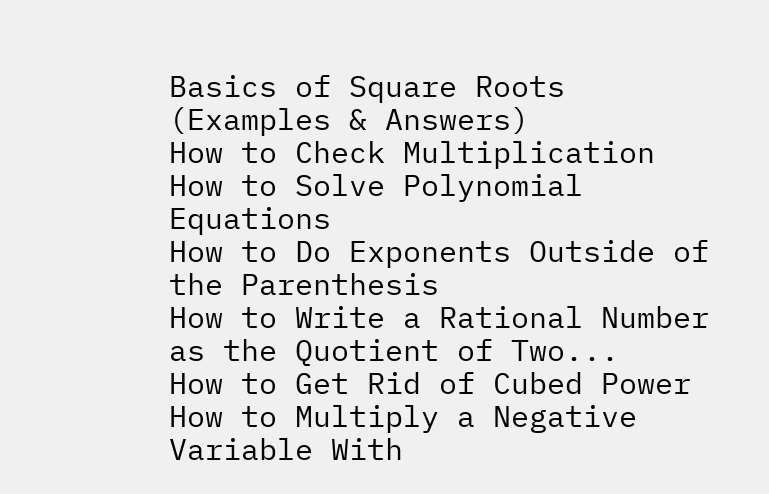Basics of Square Roots (Examples & Answers)
How to Check Multiplication
How to Solve Polynomial Equations
How to Do Exponents Outside of the Parenthesis
How to Write a Rational Number as the Quotient of Two...
How to Get Rid of Cubed Power
How to Multiply a Negative Variable With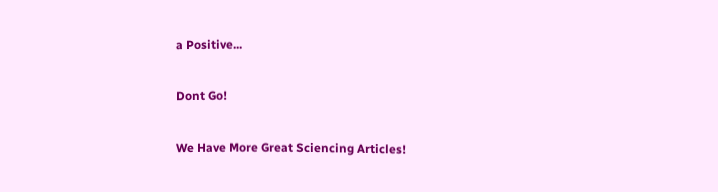a Positive...

Dont Go!

We Have More Great Sciencing Articles!